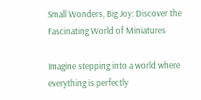Small Wonders, Big Joy: Discover the Fascinating World of Miniatures

Imagine stepping into a world where everything is perfectly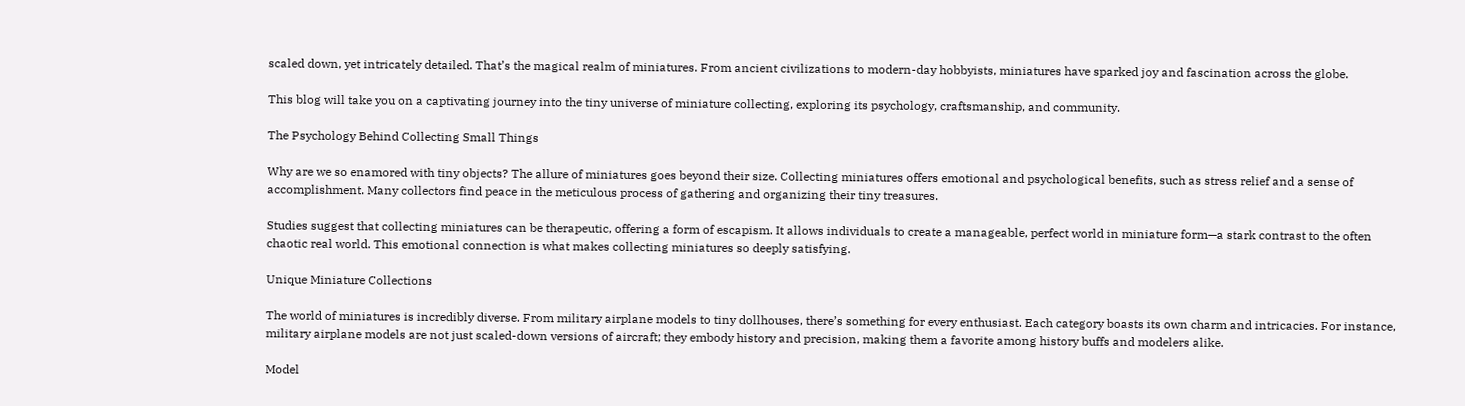scaled down, yet intricately detailed. That’s the magical realm of miniatures. From ancient civilizations to modern-day hobbyists, miniatures have sparked joy and fascination across the globe.

This blog will take you on a captivating journey into the tiny universe of miniature collecting, exploring its psychology, craftsmanship, and community.

The Psychology Behind Collecting Small Things

Why are we so enamored with tiny objects? The allure of miniatures goes beyond their size. Collecting miniatures offers emotional and psychological benefits, such as stress relief and a sense of accomplishment. Many collectors find peace in the meticulous process of gathering and organizing their tiny treasures.

Studies suggest that collecting miniatures can be therapeutic, offering a form of escapism. It allows individuals to create a manageable, perfect world in miniature form—a stark contrast to the often chaotic real world. This emotional connection is what makes collecting miniatures so deeply satisfying.

Unique Miniature Collections

The world of miniatures is incredibly diverse. From military airplane models to tiny dollhouses, there’s something for every enthusiast. Each category boasts its own charm and intricacies. For instance, military airplane models are not just scaled-down versions of aircraft; they embody history and precision, making them a favorite among history buffs and modelers alike.

Model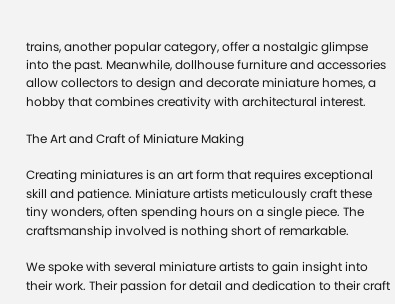trains, another popular category, offer a nostalgic glimpse into the past. Meanwhile, dollhouse furniture and accessories allow collectors to design and decorate miniature homes, a hobby that combines creativity with architectural interest.

The Art and Craft of Miniature Making

Creating miniatures is an art form that requires exceptional skill and patience. Miniature artists meticulously craft these tiny wonders, often spending hours on a single piece. The craftsmanship involved is nothing short of remarkable.

We spoke with several miniature artists to gain insight into their work. Their passion for detail and dedication to their craft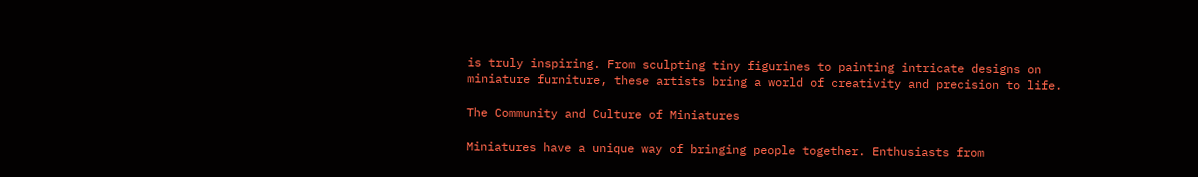is truly inspiring. From sculpting tiny figurines to painting intricate designs on miniature furniture, these artists bring a world of creativity and precision to life.

The Community and Culture of Miniatures

Miniatures have a unique way of bringing people together. Enthusiasts from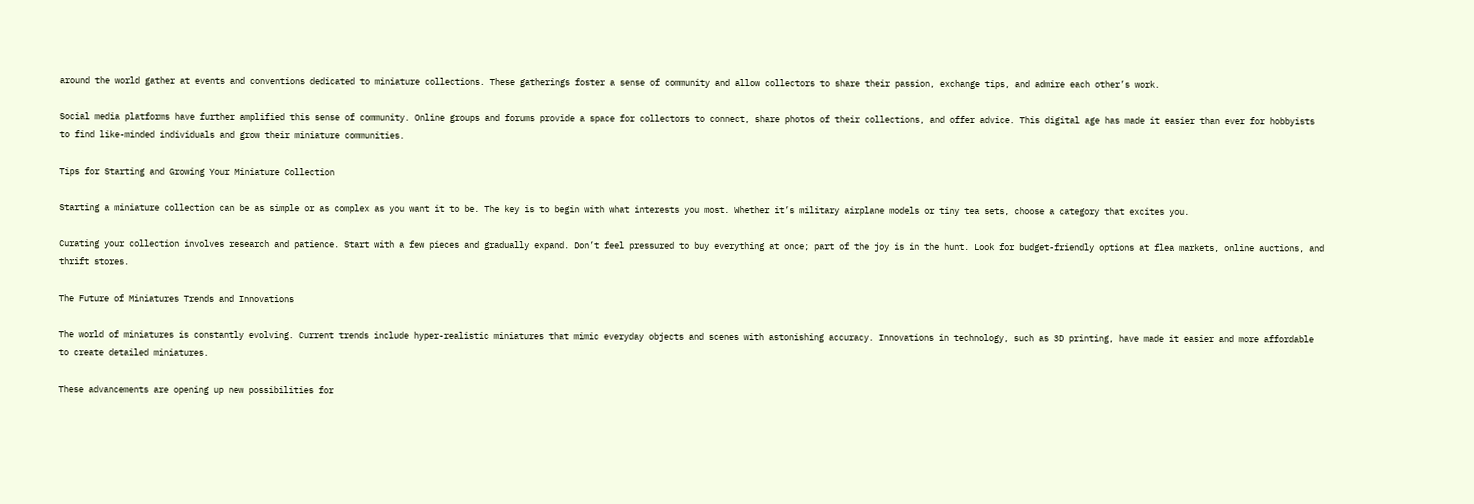around the world gather at events and conventions dedicated to miniature collections. These gatherings foster a sense of community and allow collectors to share their passion, exchange tips, and admire each other’s work.

Social media platforms have further amplified this sense of community. Online groups and forums provide a space for collectors to connect, share photos of their collections, and offer advice. This digital age has made it easier than ever for hobbyists to find like-minded individuals and grow their miniature communities.

Tips for Starting and Growing Your Miniature Collection

Starting a miniature collection can be as simple or as complex as you want it to be. The key is to begin with what interests you most. Whether it’s military airplane models or tiny tea sets, choose a category that excites you.

Curating your collection involves research and patience. Start with a few pieces and gradually expand. Don’t feel pressured to buy everything at once; part of the joy is in the hunt. Look for budget-friendly options at flea markets, online auctions, and thrift stores.

The Future of Miniatures Trends and Innovations

The world of miniatures is constantly evolving. Current trends include hyper-realistic miniatures that mimic everyday objects and scenes with astonishing accuracy. Innovations in technology, such as 3D printing, have made it easier and more affordable to create detailed miniatures.

These advancements are opening up new possibilities for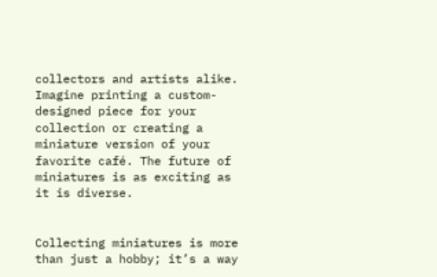collectors and artists alike. Imagine printing a custom-designed piece for your collection or creating a miniature version of your favorite café. The future of miniatures is as exciting as it is diverse.


Collecting miniatures is more than just a hobby; it’s a way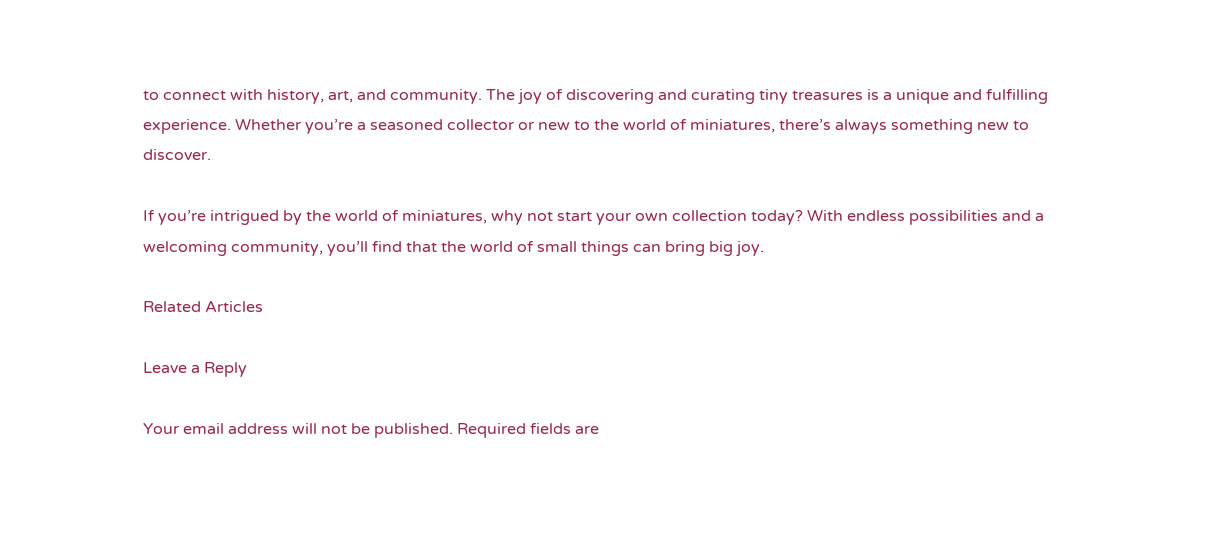to connect with history, art, and community. The joy of discovering and curating tiny treasures is a unique and fulfilling experience. Whether you’re a seasoned collector or new to the world of miniatures, there’s always something new to discover.

If you’re intrigued by the world of miniatures, why not start your own collection today? With endless possibilities and a welcoming community, you’ll find that the world of small things can bring big joy.

Related Articles

Leave a Reply

Your email address will not be published. Required fields are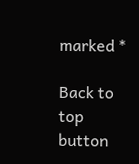marked *

Back to top button